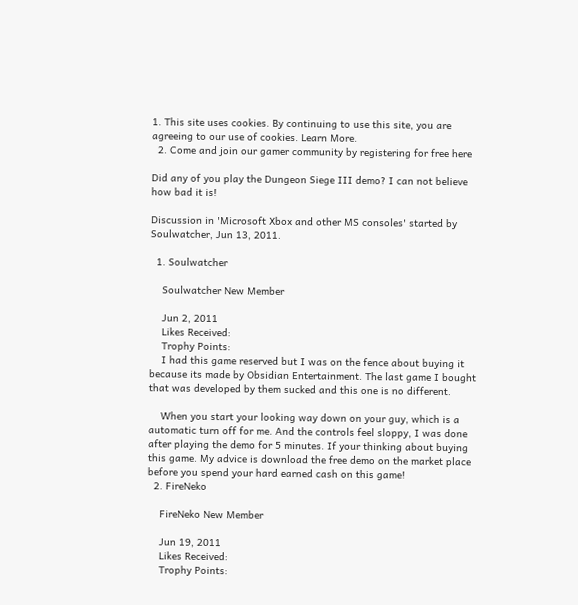1. This site uses cookies. By continuing to use this site, you are agreeing to our use of cookies. Learn More.
  2. Come and join our gamer community by registering for free here

Did any of you play the Dungeon Siege III demo? I can not believe how bad it is!

Discussion in 'Microsoft Xbox and other MS consoles' started by Soulwatcher, Jun 13, 2011.

  1. Soulwatcher

    Soulwatcher New Member

    Jun 2, 2011
    Likes Received:
    Trophy Points:
    I had this game reserved but I was on the fence about buying it because its made by Obsidian Entertainment. The last game I bought that was developed by them sucked and this one is no different.

    When you start your looking way down on your guy, which is a automatic turn off for me. And the controls feel sloppy, I was done after playing the demo for 5 minutes. If your thinking about buying this game. My advice is download the free demo on the market place before you spend your hard earned cash on this game!
  2. FireNeko

    FireNeko New Member

    Jun 19, 2011
    Likes Received:
    Trophy Points: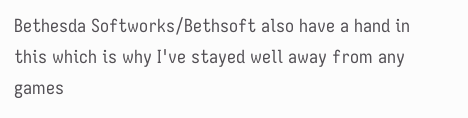Bethesda Softworks/Bethsoft also have a hand in this which is why I've stayed well away from any games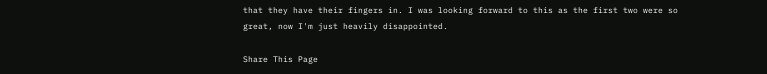that they have their fingers in. I was looking forward to this as the first two were so great, now I'm just heavily disappointed.

Share This Page